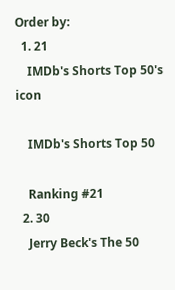Order by:
  1. 21
    IMDb's Shorts Top 50's icon

    IMDb's Shorts Top 50

    Ranking #21
  2. 30
    Jerry Beck's The 50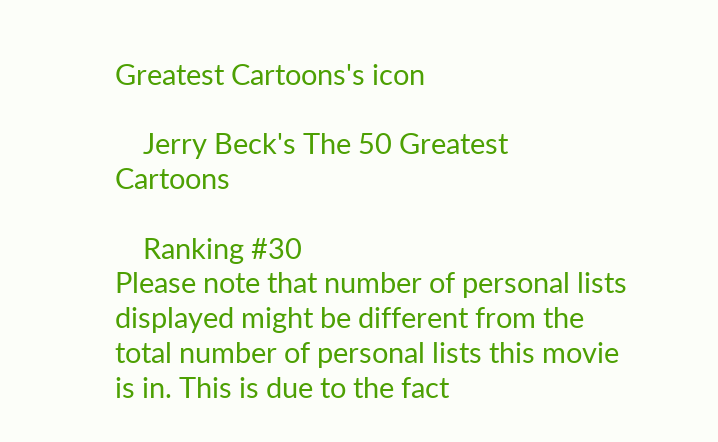Greatest Cartoons's icon

    Jerry Beck's The 50 Greatest Cartoons

    Ranking #30
Please note that number of personal lists displayed might be different from the total number of personal lists this movie is in. This is due to the fact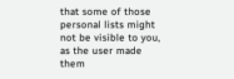that some of those personal lists might not be visible to you, as the user made them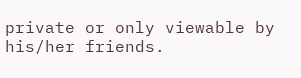private or only viewable by his/her friends.